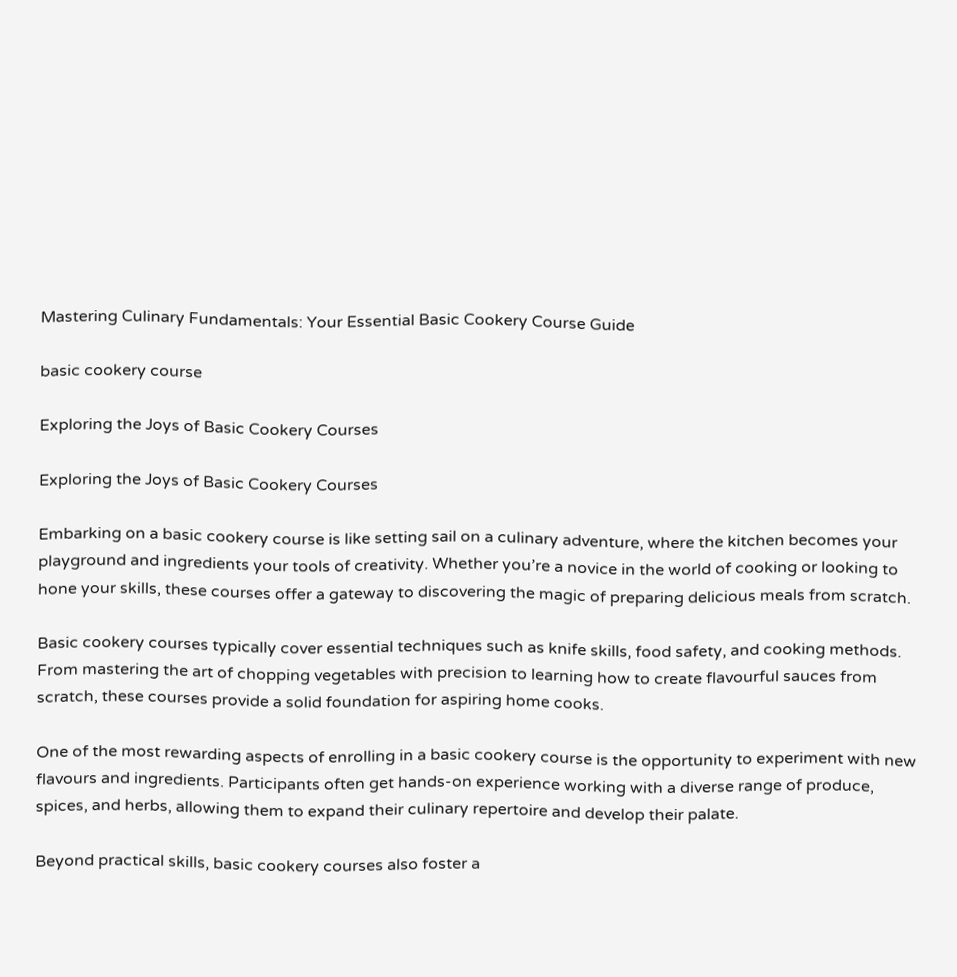Mastering Culinary Fundamentals: Your Essential Basic Cookery Course Guide

basic cookery course

Exploring the Joys of Basic Cookery Courses

Exploring the Joys of Basic Cookery Courses

Embarking on a basic cookery course is like setting sail on a culinary adventure, where the kitchen becomes your playground and ingredients your tools of creativity. Whether you’re a novice in the world of cooking or looking to hone your skills, these courses offer a gateway to discovering the magic of preparing delicious meals from scratch.

Basic cookery courses typically cover essential techniques such as knife skills, food safety, and cooking methods. From mastering the art of chopping vegetables with precision to learning how to create flavourful sauces from scratch, these courses provide a solid foundation for aspiring home cooks.

One of the most rewarding aspects of enrolling in a basic cookery course is the opportunity to experiment with new flavours and ingredients. Participants often get hands-on experience working with a diverse range of produce, spices, and herbs, allowing them to expand their culinary repertoire and develop their palate.

Beyond practical skills, basic cookery courses also foster a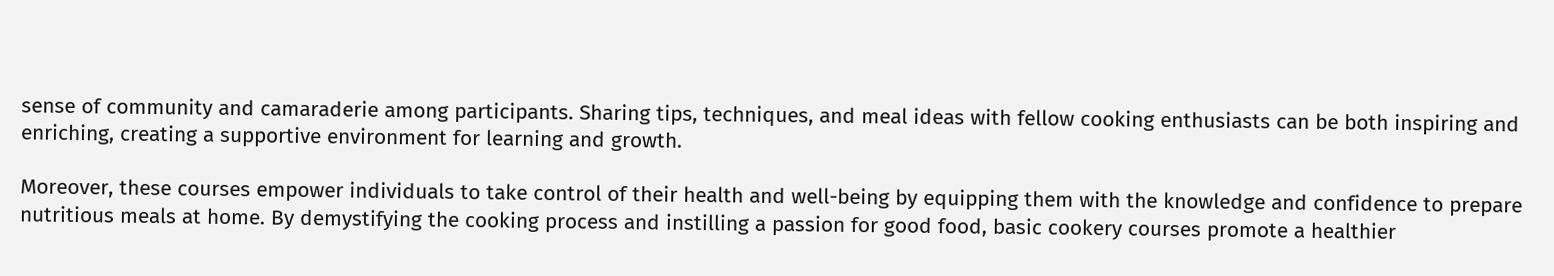sense of community and camaraderie among participants. Sharing tips, techniques, and meal ideas with fellow cooking enthusiasts can be both inspiring and enriching, creating a supportive environment for learning and growth.

Moreover, these courses empower individuals to take control of their health and well-being by equipping them with the knowledge and confidence to prepare nutritious meals at home. By demystifying the cooking process and instilling a passion for good food, basic cookery courses promote a healthier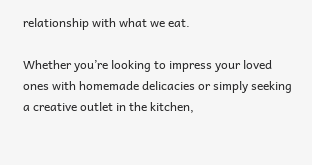relationship with what we eat.

Whether you’re looking to impress your loved ones with homemade delicacies or simply seeking a creative outlet in the kitchen,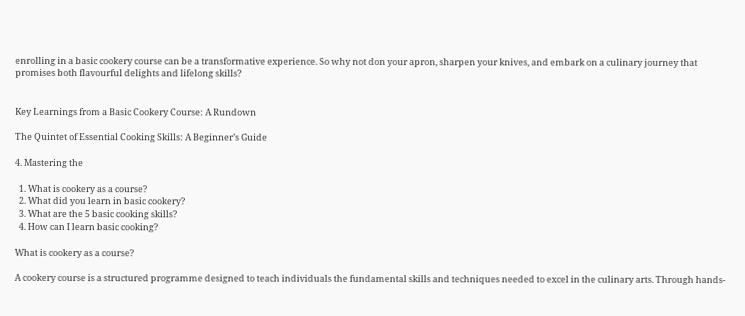enrolling in a basic cookery course can be a transformative experience. So why not don your apron, sharpen your knives, and embark on a culinary journey that promises both flavourful delights and lifelong skills?


Key Learnings from a Basic Cookery Course: A Rundown

The Quintet of Essential Cooking Skills: A Beginner’s Guide

4. Mastering the

  1. What is cookery as a course?
  2. What did you learn in basic cookery?
  3. What are the 5 basic cooking skills?
  4. How can I learn basic cooking?

What is cookery as a course?

A cookery course is a structured programme designed to teach individuals the fundamental skills and techniques needed to excel in the culinary arts. Through hands-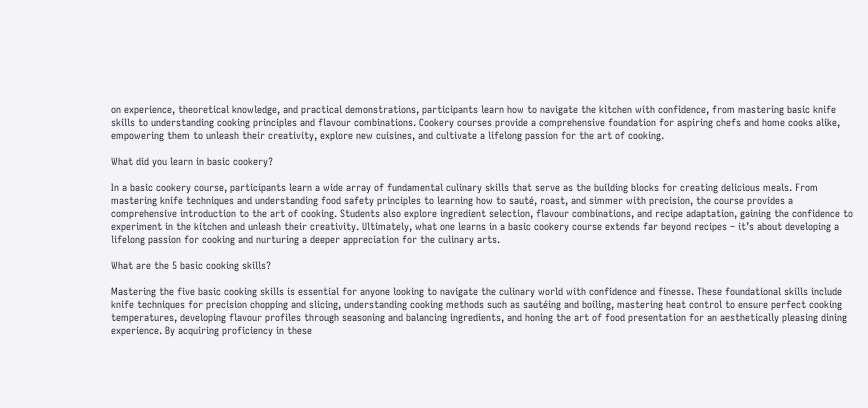on experience, theoretical knowledge, and practical demonstrations, participants learn how to navigate the kitchen with confidence, from mastering basic knife skills to understanding cooking principles and flavour combinations. Cookery courses provide a comprehensive foundation for aspiring chefs and home cooks alike, empowering them to unleash their creativity, explore new cuisines, and cultivate a lifelong passion for the art of cooking.

What did you learn in basic cookery?

In a basic cookery course, participants learn a wide array of fundamental culinary skills that serve as the building blocks for creating delicious meals. From mastering knife techniques and understanding food safety principles to learning how to sauté, roast, and simmer with precision, the course provides a comprehensive introduction to the art of cooking. Students also explore ingredient selection, flavour combinations, and recipe adaptation, gaining the confidence to experiment in the kitchen and unleash their creativity. Ultimately, what one learns in a basic cookery course extends far beyond recipes – it’s about developing a lifelong passion for cooking and nurturing a deeper appreciation for the culinary arts.

What are the 5 basic cooking skills?

Mastering the five basic cooking skills is essential for anyone looking to navigate the culinary world with confidence and finesse. These foundational skills include knife techniques for precision chopping and slicing, understanding cooking methods such as sautéing and boiling, mastering heat control to ensure perfect cooking temperatures, developing flavour profiles through seasoning and balancing ingredients, and honing the art of food presentation for an aesthetically pleasing dining experience. By acquiring proficiency in these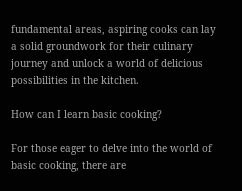fundamental areas, aspiring cooks can lay a solid groundwork for their culinary journey and unlock a world of delicious possibilities in the kitchen.

How can I learn basic cooking?

For those eager to delve into the world of basic cooking, there are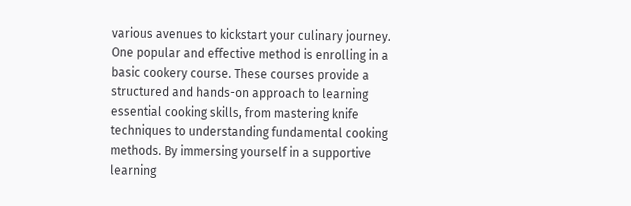various avenues to kickstart your culinary journey. One popular and effective method is enrolling in a basic cookery course. These courses provide a structured and hands-on approach to learning essential cooking skills, from mastering knife techniques to understanding fundamental cooking methods. By immersing yourself in a supportive learning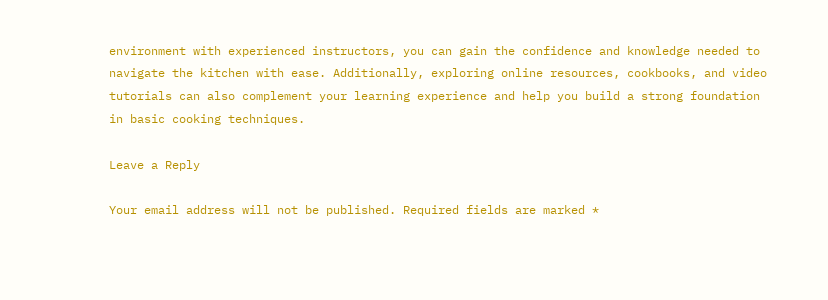environment with experienced instructors, you can gain the confidence and knowledge needed to navigate the kitchen with ease. Additionally, exploring online resources, cookbooks, and video tutorials can also complement your learning experience and help you build a strong foundation in basic cooking techniques.

Leave a Reply

Your email address will not be published. Required fields are marked *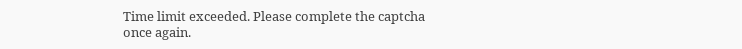Time limit exceeded. Please complete the captcha once again.